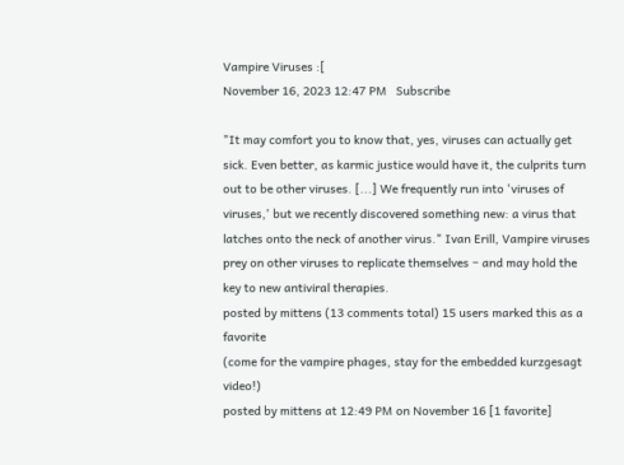Vampire Viruses :[
November 16, 2023 12:47 PM   Subscribe

"It may comfort you to know that, yes, viruses can actually get sick. Even better, as karmic justice would have it, the culprits turn out to be other viruses. [...] We frequently run into 'viruses of viruses,' but we recently discovered something new: a virus that latches onto the neck of another virus." Ivan Erill, Vampire viruses prey on other viruses to replicate themselves − and may hold the key to new antiviral therapies.
posted by mittens (13 comments total) 15 users marked this as a favorite
(come for the vampire phages, stay for the embedded kurzgesagt video!)
posted by mittens at 12:49 PM on November 16 [1 favorite]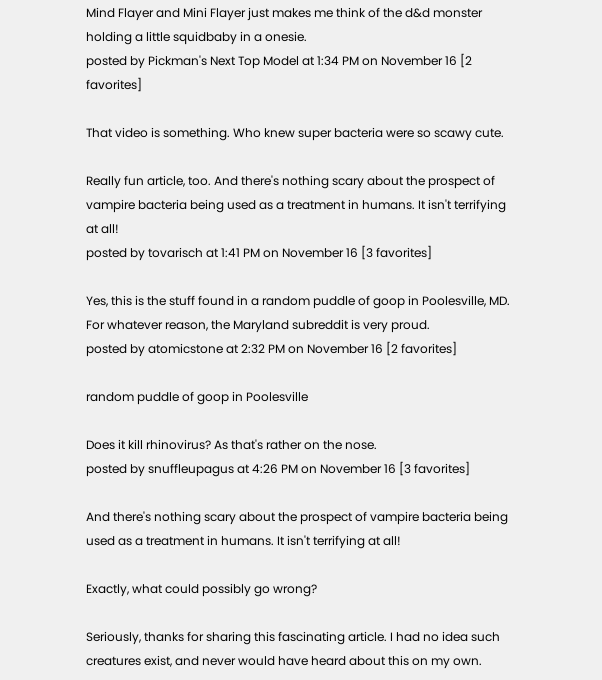Mind Flayer and Mini Flayer just makes me think of the d&d monster holding a little squidbaby in a onesie.
posted by Pickman's Next Top Model at 1:34 PM on November 16 [2 favorites]

That video is something. Who knew super bacteria were so scawy cute.

Really fun article, too. And there's nothing scary about the prospect of vampire bacteria being used as a treatment in humans. It isn't terrifying at all!
posted by tovarisch at 1:41 PM on November 16 [3 favorites]

Yes, this is the stuff found in a random puddle of goop in Poolesville, MD. For whatever reason, the Maryland subreddit is very proud.
posted by atomicstone at 2:32 PM on November 16 [2 favorites]

random puddle of goop in Poolesville

Does it kill rhinovirus? As that's rather on the nose.
posted by snuffleupagus at 4:26 PM on November 16 [3 favorites]

And there's nothing scary about the prospect of vampire bacteria being used as a treatment in humans. It isn't terrifying at all!

Exactly, what could possibly go wrong?

Seriously, thanks for sharing this fascinating article. I had no idea such creatures exist, and never would have heard about this on my own.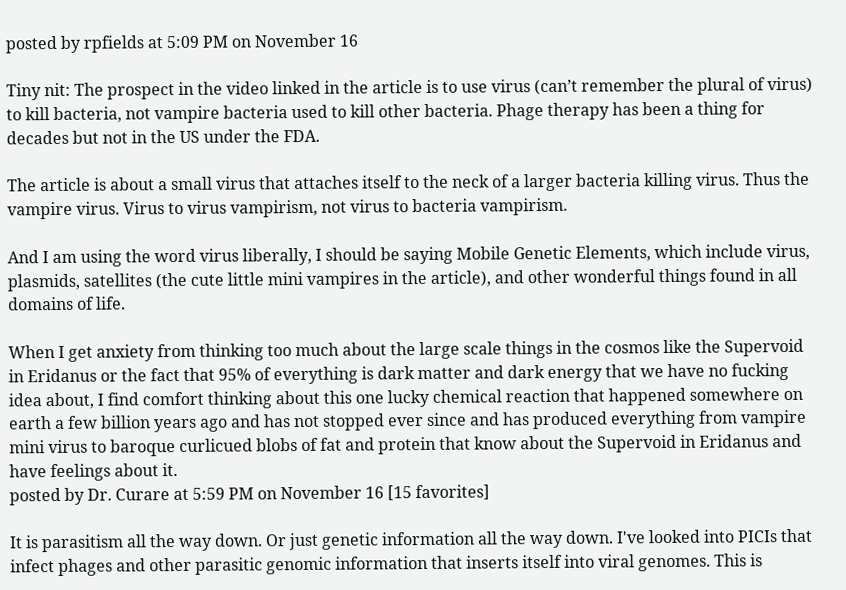posted by rpfields at 5:09 PM on November 16

Tiny nit: The prospect in the video linked in the article is to use virus (can’t remember the plural of virus) to kill bacteria, not vampire bacteria used to kill other bacteria. Phage therapy has been a thing for decades but not in the US under the FDA.

The article is about a small virus that attaches itself to the neck of a larger bacteria killing virus. Thus the vampire virus. Virus to virus vampirism, not virus to bacteria vampirism.

And I am using the word virus liberally, I should be saying Mobile Genetic Elements, which include virus, plasmids, satellites (the cute little mini vampires in the article), and other wonderful things found in all domains of life.

When I get anxiety from thinking too much about the large scale things in the cosmos like the Supervoid in Eridanus or the fact that 95% of everything is dark matter and dark energy that we have no fucking idea about, I find comfort thinking about this one lucky chemical reaction that happened somewhere on earth a few billion years ago and has not stopped ever since and has produced everything from vampire mini virus to baroque curlicued blobs of fat and protein that know about the Supervoid in Eridanus and have feelings about it.
posted by Dr. Curare at 5:59 PM on November 16 [15 favorites]

It is parasitism all the way down. Or just genetic information all the way down. I've looked into PICIs that infect phages and other parasitic genomic information that inserts itself into viral genomes. This is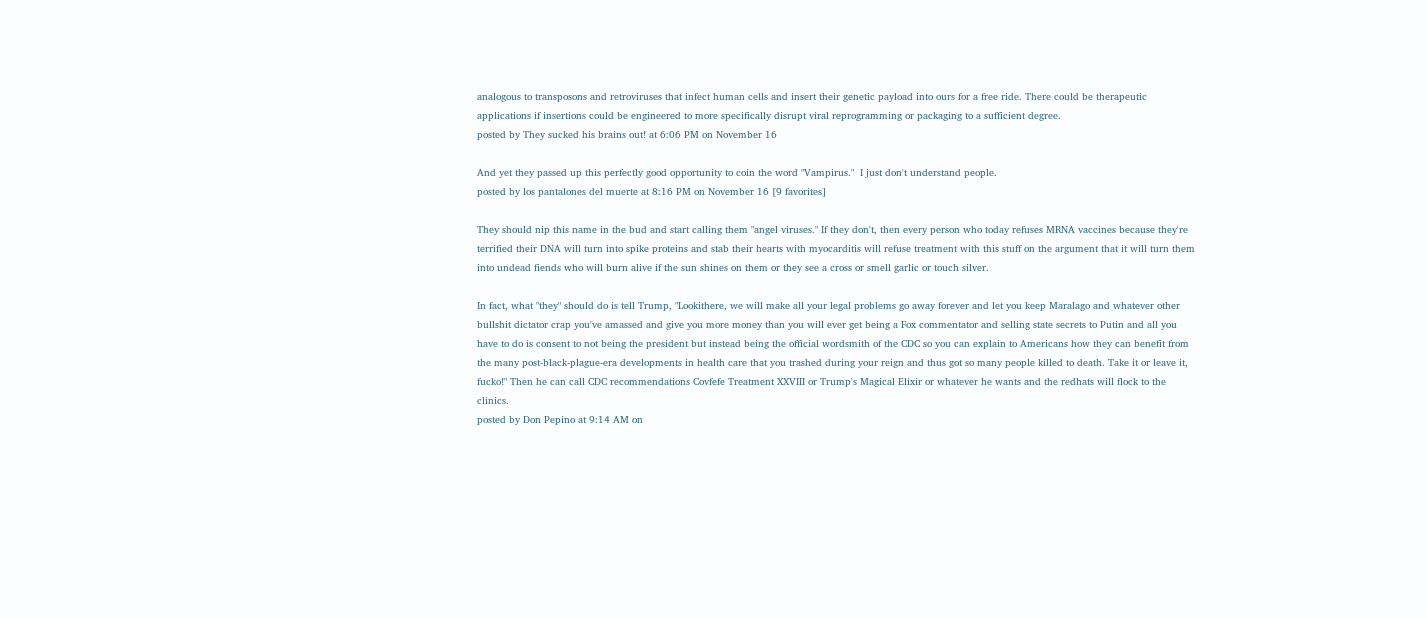analogous to transposons and retroviruses that infect human cells and insert their genetic payload into ours for a free ride. There could be therapeutic applications if insertions could be engineered to more specifically disrupt viral reprogramming or packaging to a sufficient degree.
posted by They sucked his brains out! at 6:06 PM on November 16

And yet they passed up this perfectly good opportunity to coin the word "Vampirus."  I just don't understand people.
posted by los pantalones del muerte at 8:16 PM on November 16 [9 favorites]

They should nip this name in the bud and start calling them "angel viruses." If they don't, then every person who today refuses MRNA vaccines because they're terrified their DNA will turn into spike proteins and stab their hearts with myocarditis will refuse treatment with this stuff on the argument that it will turn them into undead fiends who will burn alive if the sun shines on them or they see a cross or smell garlic or touch silver.

In fact, what "they" should do is tell Trump, "Lookithere, we will make all your legal problems go away forever and let you keep Maralago and whatever other bullshit dictator crap you've amassed and give you more money than you will ever get being a Fox commentator and selling state secrets to Putin and all you have to do is consent to not being the president but instead being the official wordsmith of the CDC so you can explain to Americans how they can benefit from the many post-black-plague-era developments in health care that you trashed during your reign and thus got so many people killed to death. Take it or leave it, fucko!" Then he can call CDC recommendations Covfefe Treatment XXVIII or Trump's Magical Elixir or whatever he wants and the redhats will flock to the clinics.
posted by Don Pepino at 9:14 AM on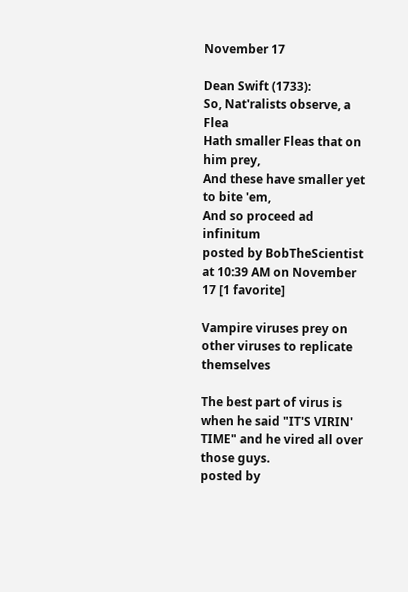November 17

Dean Swift (1733):
So, Nat'ralists observe, a Flea
Hath smaller Fleas that on him prey,
And these have smaller yet to bite 'em,
And so proceed ad infinitum
posted by BobTheScientist at 10:39 AM on November 17 [1 favorite]

Vampire viruses prey on other viruses to replicate themselves

The best part of virus is when he said "IT'S VIRIN' TIME" and he vired all over those guys.
posted by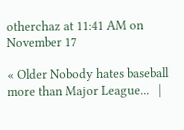otherchaz at 11:41 AM on November 17

« Older Nobody hates baseball more than Major League...   |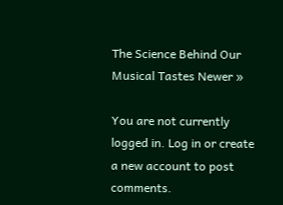The Science Behind Our Musical Tastes Newer »

You are not currently logged in. Log in or create a new account to post comments.